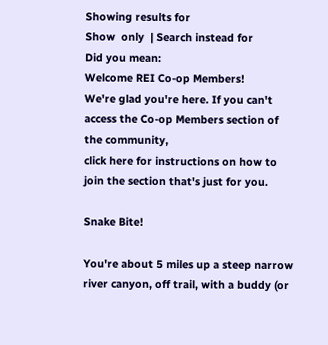Showing results for
Show  only  | Search instead for
Did you mean:
Welcome REI Co-op Members!
We're glad you're here. If you can't access the Co-op Members section of the community,
click here for instructions on how to join the section that's just for you.

Snake Bite!

You're about 5 miles up a steep narrow river canyon, off trail, with a buddy (or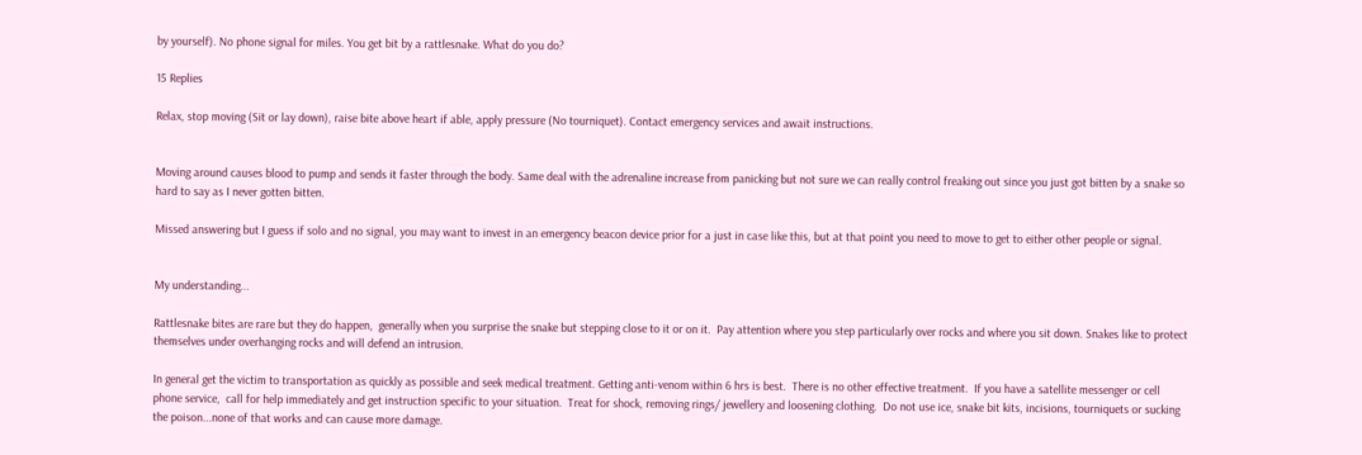by yourself). No phone signal for miles. You get bit by a rattlesnake. What do you do?

15 Replies

Relax, stop moving (Sit or lay down), raise bite above heart if able, apply pressure (No tourniquet). Contact emergency services and await instructions.


Moving around causes blood to pump and sends it faster through the body. Same deal with the adrenaline increase from panicking but not sure we can really control freaking out since you just got bitten by a snake so hard to say as I never gotten bitten.

Missed answering but I guess if solo and no signal, you may want to invest in an emergency beacon device prior for a just in case like this, but at that point you need to move to get to either other people or signal.


My understanding...

Rattlesnake bites are rare but they do happen,  generally when you surprise the snake but stepping close to it or on it.  Pay attention where you step particularly over rocks and where you sit down. Snakes like to protect themselves under overhanging rocks and will defend an intrusion.

In general get the victim to transportation as quickly as possible and seek medical treatment. Getting anti-venom within 6 hrs is best.  There is no other effective treatment.  If you have a satellite messenger or cell phone service,  call for help immediately and get instruction specific to your situation.  Treat for shock, removing rings/ jewellery and loosening clothing.  Do not use ice, snake bit kits, incisions, tourniquets or sucking the poison...none of that works and can cause more damage.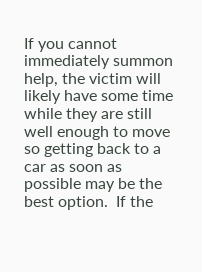If you cannot immediately summon help, the victim will likely have some time while they are still well enough to move so getting back to a car as soon as possible may be the best option.  If the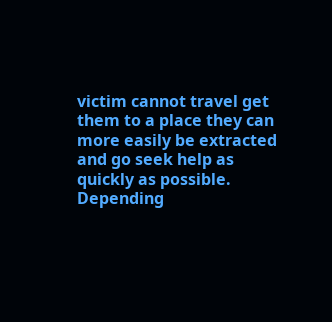victim cannot travel get them to a place they can more easily be extracted and go seek help as quickly as possible.  Depending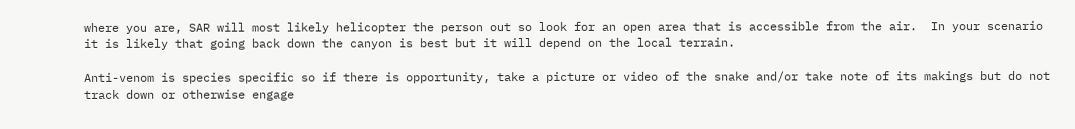where you are, SAR will most likely helicopter the person out so look for an open area that is accessible from the air.  In your scenario it is likely that going back down the canyon is best but it will depend on the local terrain.

Anti-venom is species specific so if there is opportunity, take a picture or video of the snake and/or take note of its makings but do not track down or otherwise engage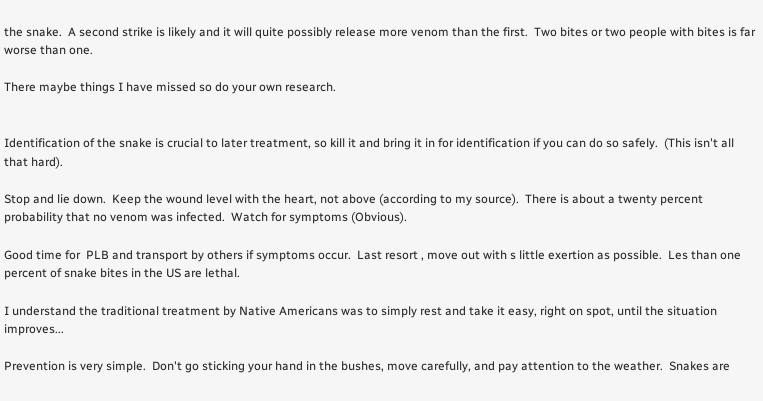the snake.  A second strike is likely and it will quite possibly release more venom than the first.  Two bites or two people with bites is far worse than one.

There maybe things I have missed so do your own research.


Identification of the snake is crucial to later treatment, so kill it and bring it in for identification if you can do so safely.  (This isn't all that hard).

Stop and lie down.  Keep the wound level with the heart, not above (according to my source).  There is about a twenty percent probability that no venom was infected.  Watch for symptoms (Obvious).

Good time for  PLB and transport by others if symptoms occur.  Last resort , move out with s little exertion as possible.  Les than one percent of snake bites in the US are lethal.

I understand the traditional treatment by Native Americans was to simply rest and take it easy, right on spot, until the situation improves...

Prevention is very simple.  Don't go sticking your hand in the bushes, move carefully, and pay attention to the weather.  Snakes are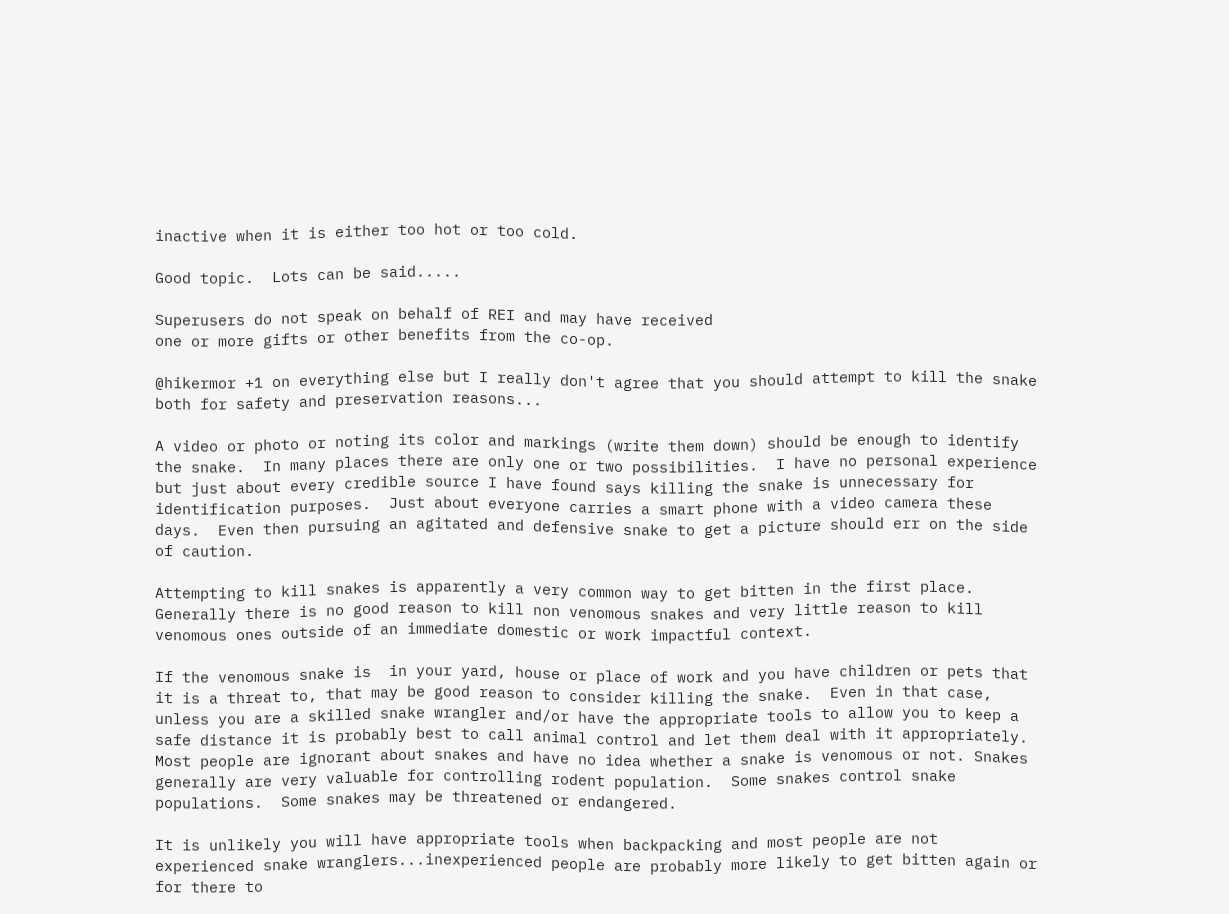inactive when it is either too hot or too cold.

Good topic.  Lots can be said.....

Superusers do not speak on behalf of REI and may have received
one or more gifts or other benefits from the co-op.

@hikermor +1 on everything else but I really don't agree that you should attempt to kill the snake both for safety and preservation reasons...

A video or photo or noting its color and markings (write them down) should be enough to identify the snake.  In many places there are only one or two possibilities.  I have no personal experience but just about every credible source I have found says killing the snake is unnecessary for identification purposes.  Just about everyone carries a smart phone with a video camera these days.  Even then pursuing an agitated and defensive snake to get a picture should err on the side of caution.

Attempting to kill snakes is apparently a very common way to get bitten in the first place.  Generally there is no good reason to kill non venomous snakes and very little reason to kill venomous ones outside of an immediate domestic or work impactful context.

If the venomous snake is  in your yard, house or place of work and you have children or pets that it is a threat to, that may be good reason to consider killing the snake.  Even in that case, unless you are a skilled snake wrangler and/or have the appropriate tools to allow you to keep a safe distance it is probably best to call animal control and let them deal with it appropriately.  Most people are ignorant about snakes and have no idea whether a snake is venomous or not. Snakes generally are very valuable for controlling rodent population.  Some snakes control snake populations.  Some snakes may be threatened or endangered.

It is unlikely you will have appropriate tools when backpacking and most people are not experienced snake wranglers...inexperienced people are probably more likely to get bitten again or for there to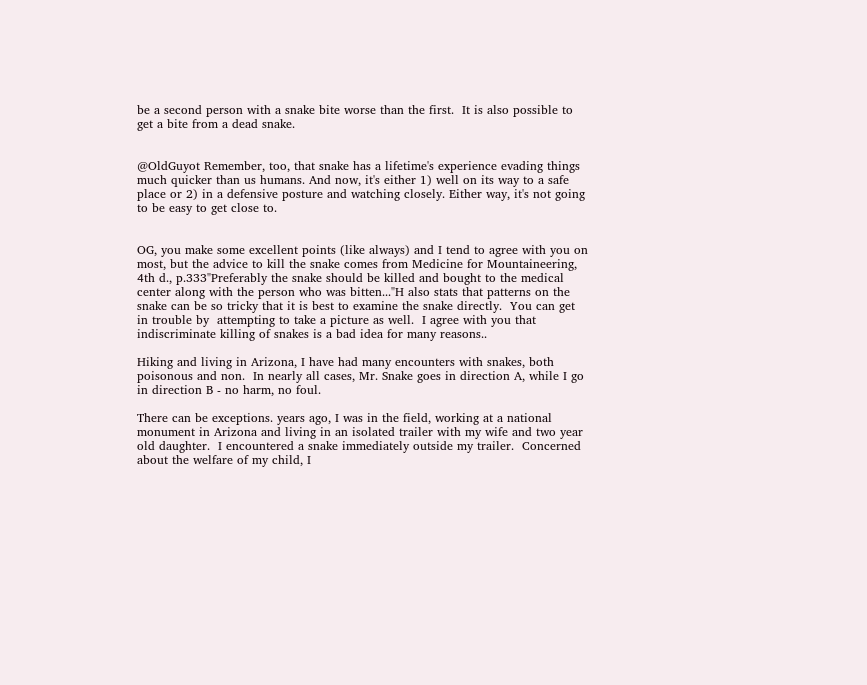be a second person with a snake bite worse than the first.  It is also possible to get a bite from a dead snake.


@OldGuyot Remember, too, that snake has a lifetime's experience evading things much quicker than us humans. And now, it's either 1) well on its way to a safe place or 2) in a defensive posture and watching closely. Either way, it's not going to be easy to get close to.


OG, you make some excellent points (like always) and I tend to agree with you on most, but the advice to kill the snake comes from Medicine for Mountaineering, 4th d., p.333"Preferably the snake should be killed and bought to the medical center along with the person who was bitten..."H also stats that patterns on the snake can be so tricky that it is best to examine the snake directly.  You can get in trouble by  attempting to take a picture as well.  I agree with you that indiscriminate killing of snakes is a bad idea for many reasons..

Hiking and living in Arizona, I have had many encounters with snakes, both poisonous and non.  In nearly all cases, Mr. Snake goes in direction A, while I go in direction B - no harm, no foul.

There can be exceptions. years ago, I was in the field, working at a national monument in Arizona and living in an isolated trailer with my wife and two year old daughter.  I encountered a snake immediately outside my trailer.  Concerned about the welfare of my child, I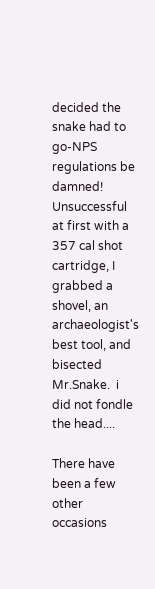decided the snake had to go-NPS regulations be damned!  Unsuccessful at first with a 357 cal shot cartridge, I grabbed a shovel, an archaeologist's best tool, and bisected Mr.Snake.  i did not fondle the head....

There have been a few other occasions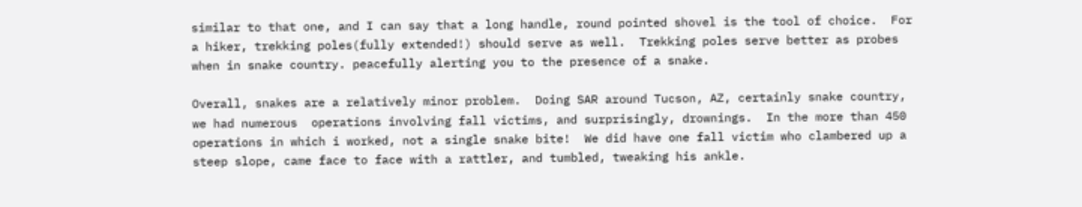similar to that one, and I can say that a long handle, round pointed shovel is the tool of choice.  For a hiker, trekking poles(fully extended!) should serve as well.  Trekking poles serve better as probes when in snake country. peacefully alerting you to the presence of a snake.

Overall, snakes are a relatively minor problem.  Doing SAR around Tucson, AZ, certainly snake country, we had numerous  operations involving fall victims, and surprisingly, drownings.  In the more than 450 operations in which i worked, not a single snake bite!  We did have one fall victim who clambered up a steep slope, came face to face with a rattler, and tumbled, tweaking his ankle.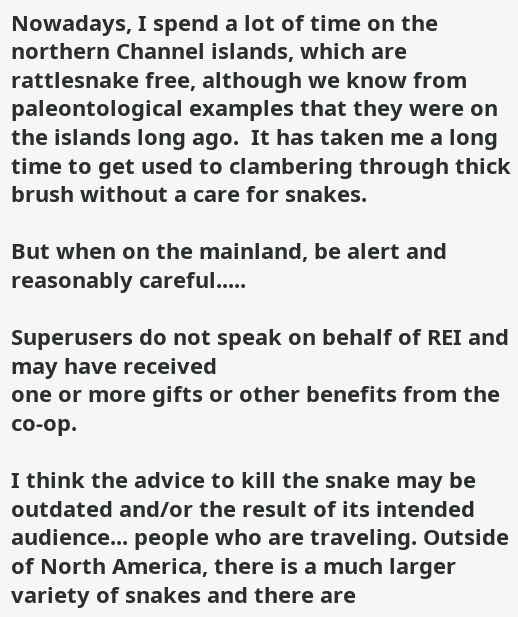Nowadays, I spend a lot of time on the northern Channel islands, which are rattlesnake free, although we know from paleontological examples that they were on the islands long ago.  It has taken me a long time to get used to clambering through thick brush without a care for snakes.

But when on the mainland, be alert and reasonably careful.....

Superusers do not speak on behalf of REI and may have received
one or more gifts or other benefits from the co-op.

I think the advice to kill the snake may be outdated and/or the result of its intended audience... people who are traveling. Outside of North America, there is a much larger variety of snakes and there are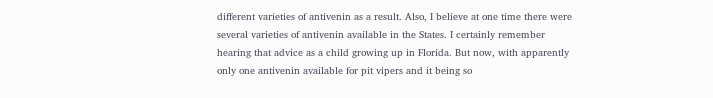different varieties of antivenin as a result. Also, I believe at one time there were several varieties of antivenin available in the States. I certainly remember hearing that advice as a child growing up in Florida. But now, with apparently only one antivenin available for pit vipers and it being so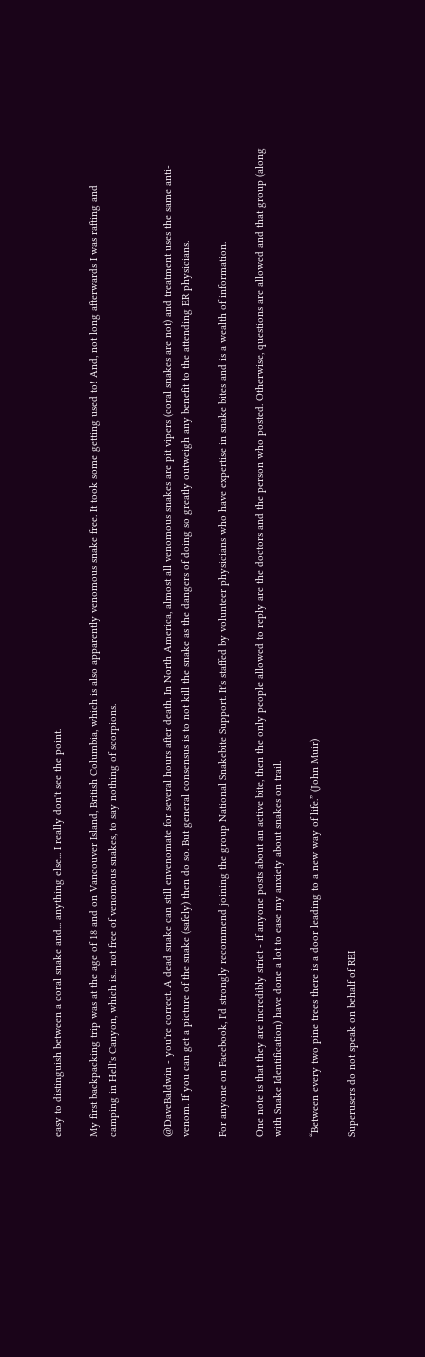easy to distinguish between a coral snake and... anything else... I really don't see the point.

My first backpacking trip was at the age of 18 and on Vancouver Island, British Columbia, which is also apparently venomous snake free. It took some getting used to! And, not long afterwards I was rafting and camping in Hell's Canyon, which is... not free of venomous snakes, to say nothing of scorpions.


@DaveBaldwin - you're correct. A dead snake can still envenomate for several hours after death. In North America, almost all venomous snakes are pit vipers (coral snakes are not) and treatment uses the same anti-venom. If you can get a picture of the snake (safely) then do so. But general consensus is to not kill the snake as the dangers of doing so greatly outweigh any benefit to the attending ER physicians.

For anyone on Facebook, I'd strongly recommend joining the group National Snakebite Support. It's staffed by volunteer physicians who have expertise in snake bites and is a wealth of information.

One note is that they are incredibly strict - if anyone posts about an active bite, then the only people allowed to reply are the doctors and the person who posted. Otherwise, questions are allowed and that group (along with Snake Identification) have done a lot to ease my anxiety about snakes on trail.

“Between every two pine trees there is a door leading to a new way of life.” (John Muir)

Superusers do not speak on behalf of REI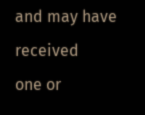and may have received
one or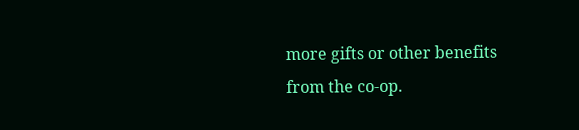more gifts or other benefits from the co-op.